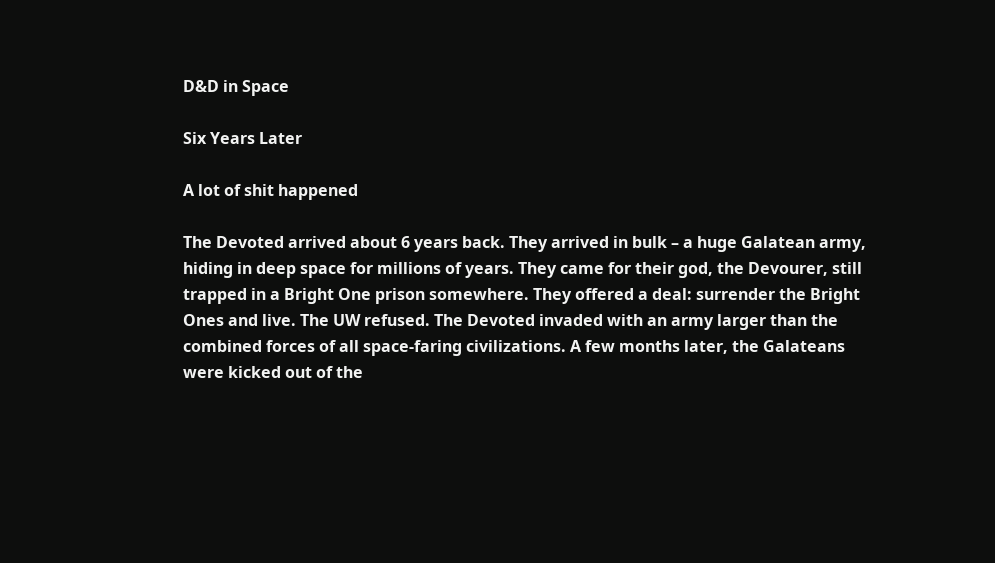D&D in Space

Six Years Later

A lot of shit happened

The Devoted arrived about 6 years back. They arrived in bulk – a huge Galatean army, hiding in deep space for millions of years. They came for their god, the Devourer, still trapped in a Bright One prison somewhere. They offered a deal: surrender the Bright Ones and live. The UW refused. The Devoted invaded with an army larger than the combined forces of all space-faring civilizations. A few months later, the Galateans were kicked out of the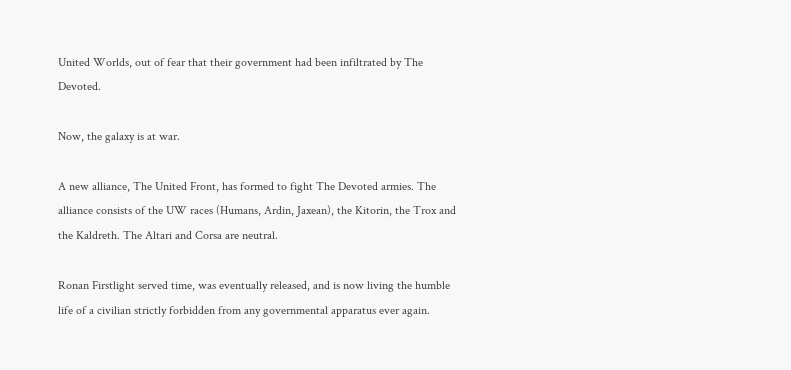United Worlds, out of fear that their government had been infiltrated by The Devoted.

Now, the galaxy is at war.

A new alliance, The United Front, has formed to fight The Devoted armies. The alliance consists of the UW races (Humans, Ardin, Jaxean), the Kitorin, the Trox and the Kaldreth. The Altari and Corsa are neutral.

Ronan Firstlight served time, was eventually released, and is now living the humble life of a civilian strictly forbidden from any governmental apparatus ever again.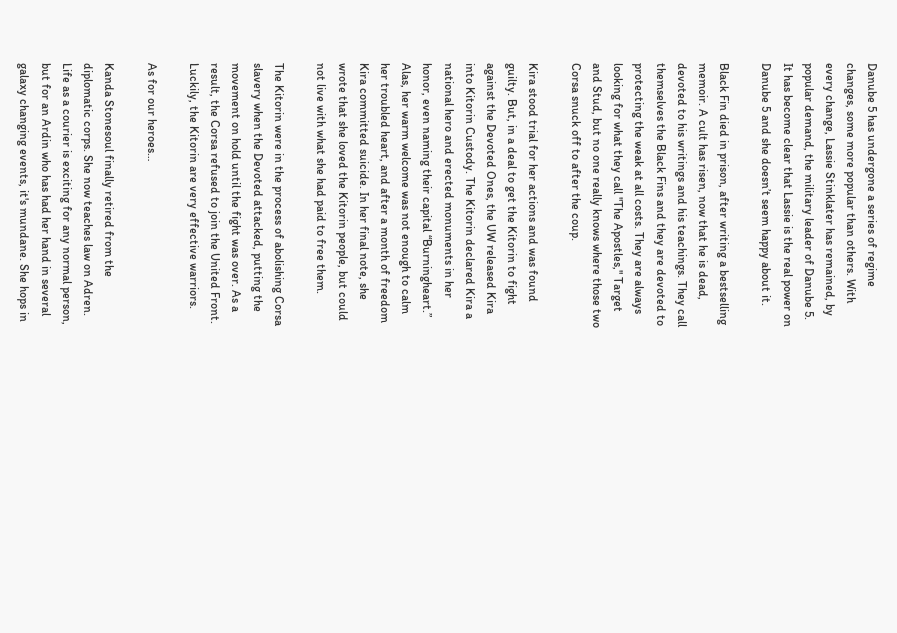Danube 5 has undergone a series of regime changes, some more popular than others. With every change, Lassie Stinklater has remained, by popular demand, the military leader of Danube 5. It has become clear that Lassie is the real power on Danube 5 and she doesn’t seem happy about it.

Black Fin died in prison, after writing a bestselling memoir. A cult has risen, now that he is dead, devoted to his writings and his teachings. They call themselves the Black Fins and they are devoted to protecting the weak at all costs. They are always looking for what they call "The Apostles," Target and Stud, but no one really knows where those two Corsa snuck off to after the coup.

Kira stood trial for her actions and was found guilty. But, in a deal to get the Kitorin to fight against the Devoted Ones, the UW released Kira into Kitorin Custody. The Kitorin declared Kira a national hero and erected monuments in her honor, even naming their capital “Burningheart.” Alas, her warm welcome was not enough to calm her troubled heart, and after a month of freedom Kira committed suicide. In her final note, she wrote that she loved the Kitorin people, but could not live with what she had paid to free them.

The Kitorin were in the process of abolishing Corsa slavery when the Devoted attacked, putting the movement on hold until the fight was over. As a result, the Corsa refused to join the United Front. Luckily, the Kitorin are very effective warriors.

As for our heroes…

Kanda Stonesoul finally retired from the diplomatic corps. She now teaches law on Adren. Life as a courier is exciting for any normal person, but for an Ardin who has had her hand in several galaxy changing events, it's mundane. She hops in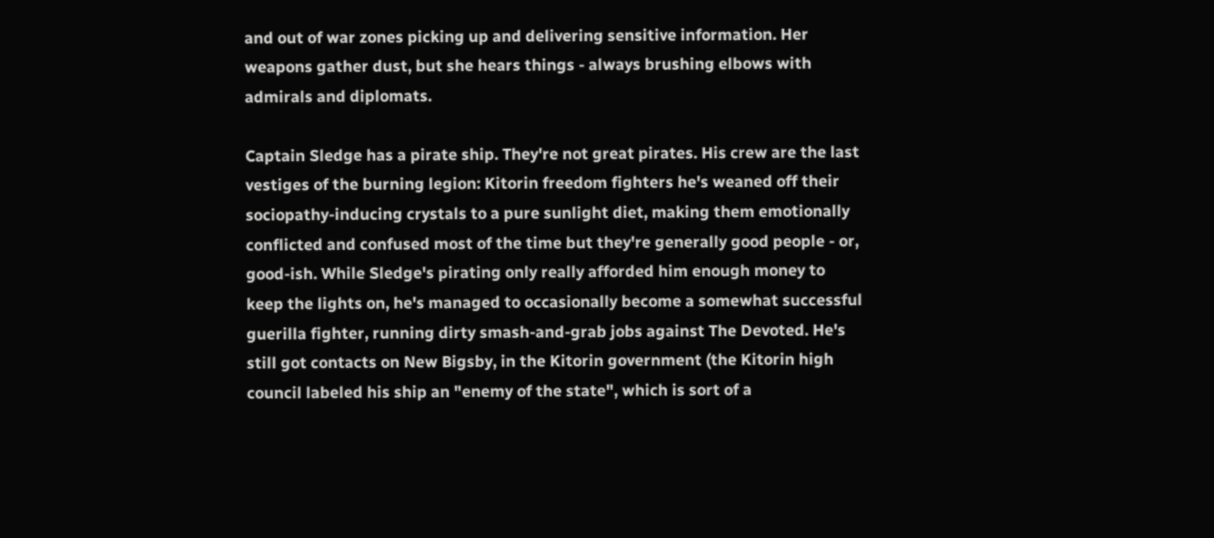and out of war zones picking up and delivering sensitive information. Her weapons gather dust, but she hears things - always brushing elbows with admirals and diplomats.

Captain Sledge has a pirate ship. They're not great pirates. His crew are the last vestiges of the burning legion: Kitorin freedom fighters he's weaned off their sociopathy-inducing crystals to a pure sunlight diet, making them emotionally conflicted and confused most of the time but they're generally good people - or, good-ish. While Sledge's pirating only really afforded him enough money to keep the lights on, he's managed to occasionally become a somewhat successful guerilla fighter, running dirty smash-and-grab jobs against The Devoted. He's still got contacts on New Bigsby, in the Kitorin government (the Kitorin high council labeled his ship an "enemy of the state", which is sort of a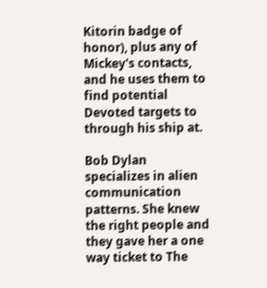Kitorin badge of honor), plus any of Mickey's contacts, and he uses them to find potential Devoted targets to through his ship at.

Bob Dylan specializes in alien communication patterns. She knew the right people and they gave her a one way ticket to The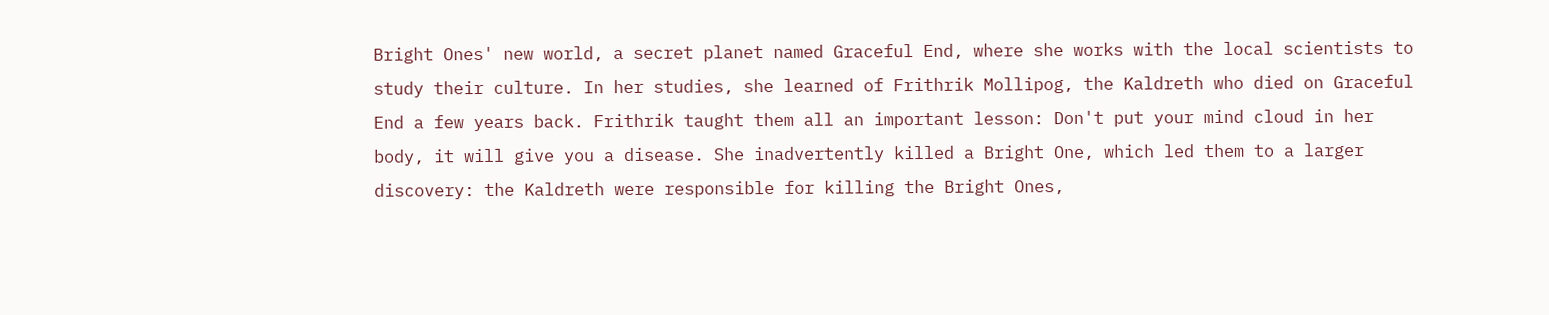Bright Ones' new world, a secret planet named Graceful End, where she works with the local scientists to study their culture. In her studies, she learned of Frithrik Mollipog, the Kaldreth who died on Graceful End a few years back. Frithrik taught them all an important lesson: Don't put your mind cloud in her body, it will give you a disease. She inadvertently killed a Bright One, which led them to a larger discovery: the Kaldreth were responsible for killing the Bright Ones,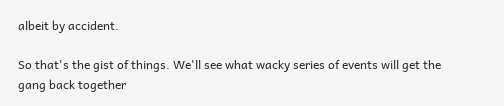albeit by accident.

So that's the gist of things. We'll see what wacky series of events will get the gang back together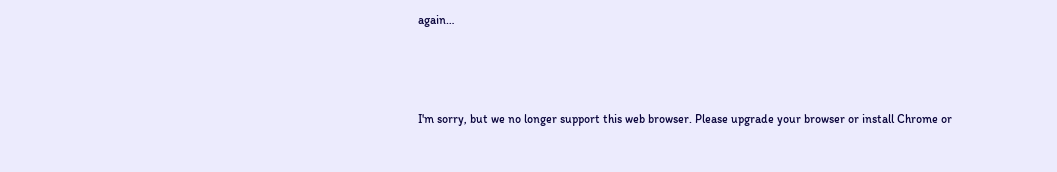again…



I'm sorry, but we no longer support this web browser. Please upgrade your browser or install Chrome or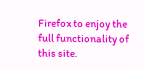Firefox to enjoy the full functionality of this site.